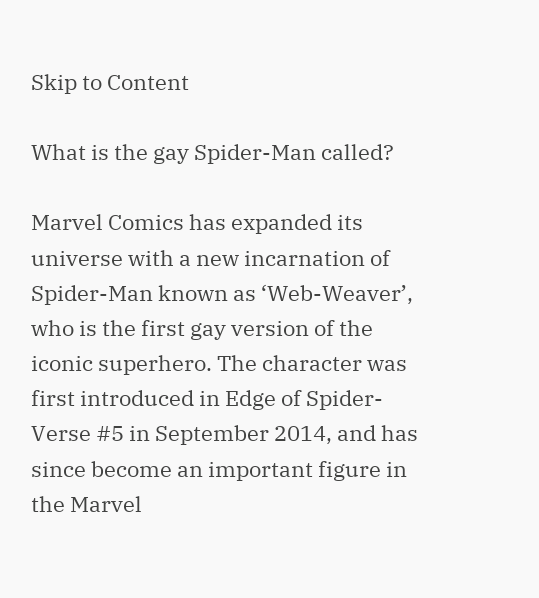Skip to Content

What is the gay Spider-Man called?

Marvel Comics has expanded its universe with a new incarnation of Spider-Man known as ‘Web-Weaver’, who is the first gay version of the iconic superhero. The character was first introduced in Edge of Spider-Verse #5 in September 2014, and has since become an important figure in the Marvel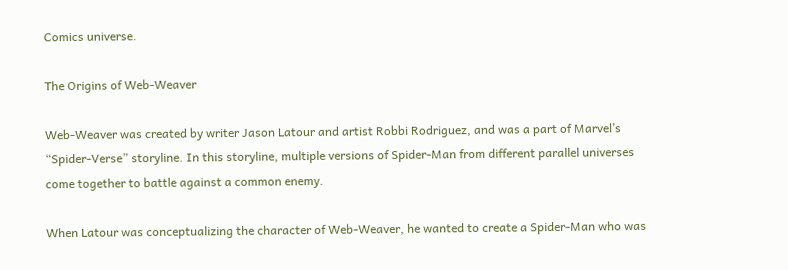Comics universe.

The Origins of Web-Weaver

Web-Weaver was created by writer Jason Latour and artist Robbi Rodriguez, and was a part of Marvel’s “Spider-Verse” storyline. In this storyline, multiple versions of Spider-Man from different parallel universes come together to battle against a common enemy.

When Latour was conceptualizing the character of Web-Weaver, he wanted to create a Spider-Man who was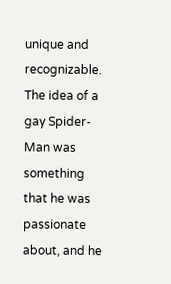unique and recognizable. The idea of a gay Spider-Man was something that he was passionate about, and he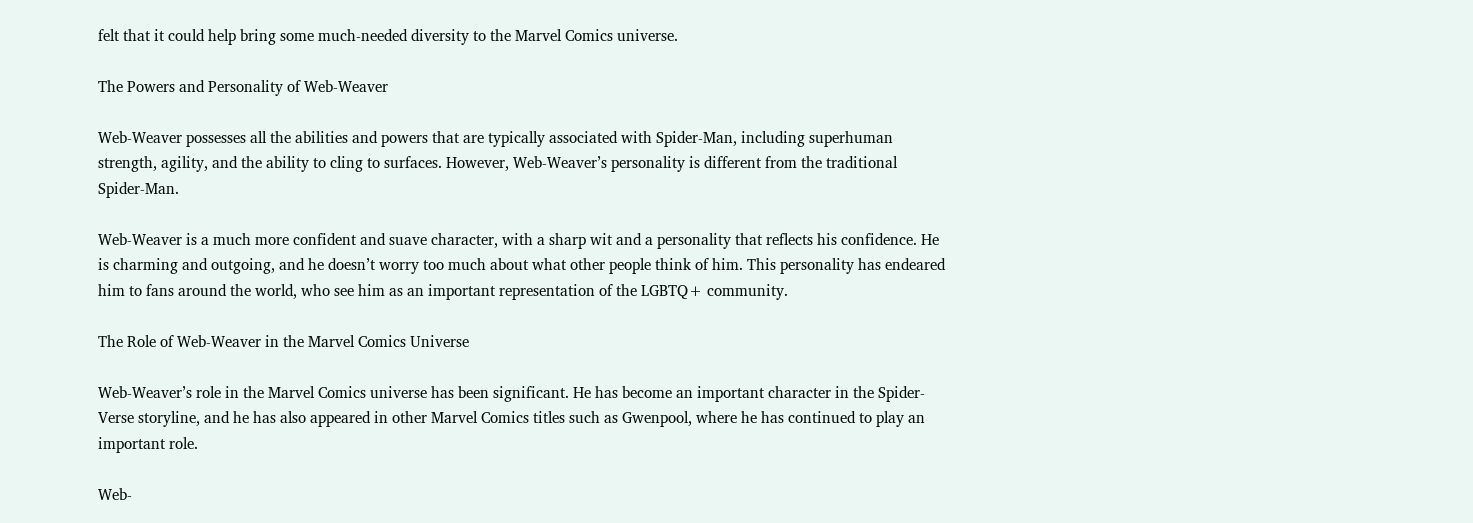felt that it could help bring some much-needed diversity to the Marvel Comics universe.

The Powers and Personality of Web-Weaver

Web-Weaver possesses all the abilities and powers that are typically associated with Spider-Man, including superhuman strength, agility, and the ability to cling to surfaces. However, Web-Weaver’s personality is different from the traditional Spider-Man.

Web-Weaver is a much more confident and suave character, with a sharp wit and a personality that reflects his confidence. He is charming and outgoing, and he doesn’t worry too much about what other people think of him. This personality has endeared him to fans around the world, who see him as an important representation of the LGBTQ+ community.

The Role of Web-Weaver in the Marvel Comics Universe

Web-Weaver’s role in the Marvel Comics universe has been significant. He has become an important character in the Spider-Verse storyline, and he has also appeared in other Marvel Comics titles such as Gwenpool, where he has continued to play an important role.

Web-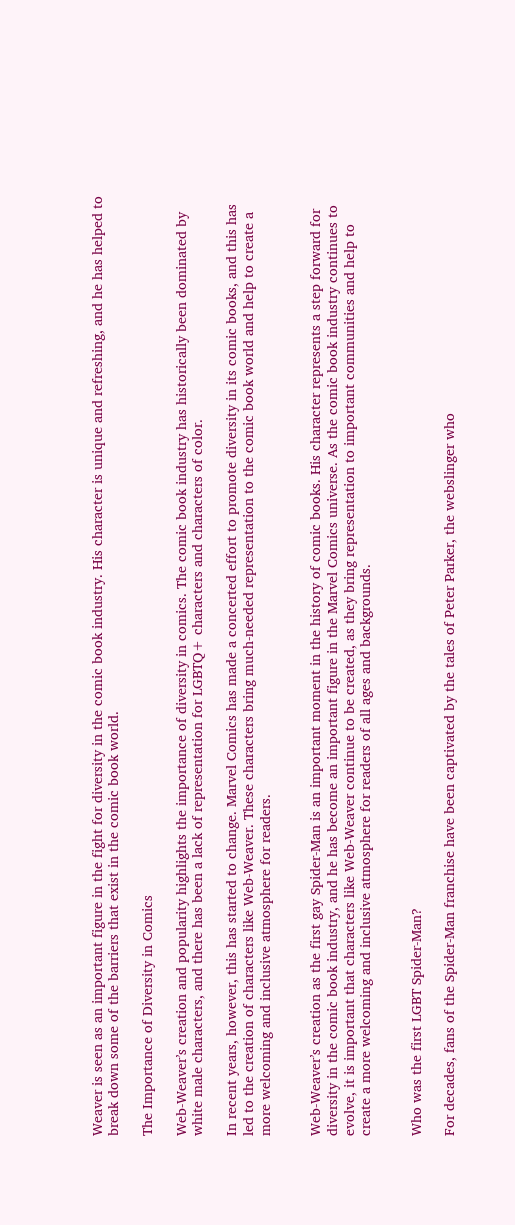Weaver is seen as an important figure in the fight for diversity in the comic book industry. His character is unique and refreshing, and he has helped to break down some of the barriers that exist in the comic book world.

The Importance of Diversity in Comics

Web-Weaver’s creation and popularity highlights the importance of diversity in comics. The comic book industry has historically been dominated by white male characters, and there has been a lack of representation for LGBTQ+ characters and characters of color.

In recent years, however, this has started to change. Marvel Comics has made a concerted effort to promote diversity in its comic books, and this has led to the creation of characters like Web-Weaver. These characters bring much-needed representation to the comic book world and help to create a more welcoming and inclusive atmosphere for readers.


Web-Weaver’s creation as the first gay Spider-Man is an important moment in the history of comic books. His character represents a step forward for diversity in the comic book industry, and he has become an important figure in the Marvel Comics universe. As the comic book industry continues to evolve, it is important that characters like Web-Weaver continue to be created, as they bring representation to important communities and help to create a more welcoming and inclusive atmosphere for readers of all ages and backgrounds.


Who was the first LGBT Spider-Man?

For decades, fans of the Spider-Man franchise have been captivated by the tales of Peter Parker, the webslinger who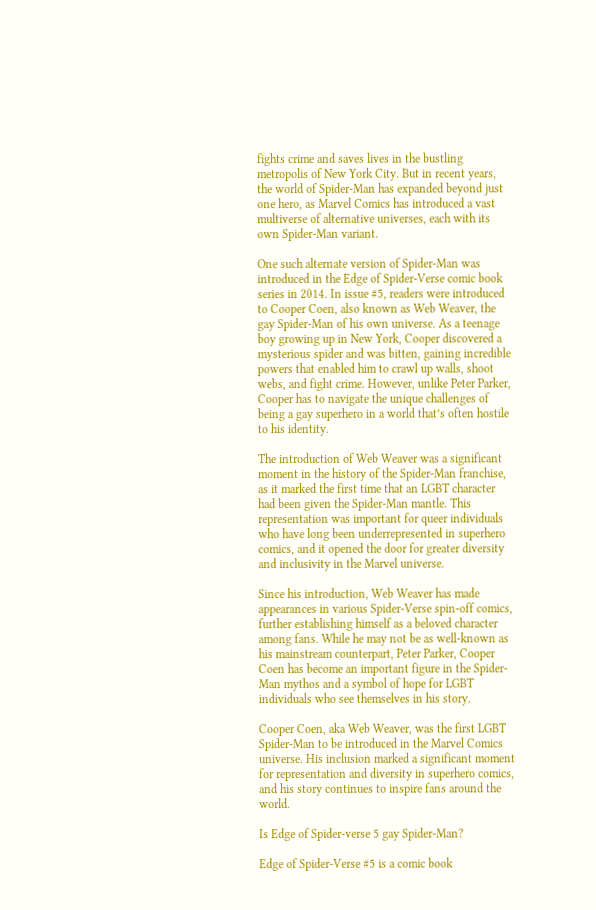fights crime and saves lives in the bustling metropolis of New York City. But in recent years, the world of Spider-Man has expanded beyond just one hero, as Marvel Comics has introduced a vast multiverse of alternative universes, each with its own Spider-Man variant.

One such alternate version of Spider-Man was introduced in the Edge of Spider-Verse comic book series in 2014. In issue #5, readers were introduced to Cooper Coen, also known as Web Weaver, the gay Spider-Man of his own universe. As a teenage boy growing up in New York, Cooper discovered a mysterious spider and was bitten, gaining incredible powers that enabled him to crawl up walls, shoot webs, and fight crime. However, unlike Peter Parker, Cooper has to navigate the unique challenges of being a gay superhero in a world that’s often hostile to his identity.

The introduction of Web Weaver was a significant moment in the history of the Spider-Man franchise, as it marked the first time that an LGBT character had been given the Spider-Man mantle. This representation was important for queer individuals who have long been underrepresented in superhero comics, and it opened the door for greater diversity and inclusivity in the Marvel universe.

Since his introduction, Web Weaver has made appearances in various Spider-Verse spin-off comics, further establishing himself as a beloved character among fans. While he may not be as well-known as his mainstream counterpart, Peter Parker, Cooper Coen has become an important figure in the Spider-Man mythos and a symbol of hope for LGBT individuals who see themselves in his story.

Cooper Coen, aka Web Weaver, was the first LGBT Spider-Man to be introduced in the Marvel Comics universe. His inclusion marked a significant moment for representation and diversity in superhero comics, and his story continues to inspire fans around the world.

Is Edge of Spider-verse 5 gay Spider-Man?

Edge of Spider-Verse #5 is a comic book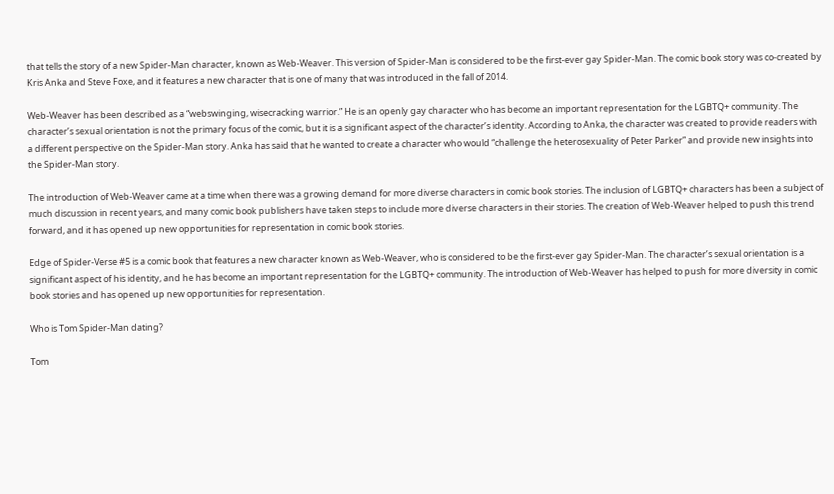that tells the story of a new Spider-Man character, known as Web-Weaver. This version of Spider-Man is considered to be the first-ever gay Spider-Man. The comic book story was co-created by Kris Anka and Steve Foxe, and it features a new character that is one of many that was introduced in the fall of 2014.

Web-Weaver has been described as a “webswinging, wisecracking warrior.” He is an openly gay character who has become an important representation for the LGBTQ+ community. The character’s sexual orientation is not the primary focus of the comic, but it is a significant aspect of the character’s identity. According to Anka, the character was created to provide readers with a different perspective on the Spider-Man story. Anka has said that he wanted to create a character who would “challenge the heterosexuality of Peter Parker” and provide new insights into the Spider-Man story.

The introduction of Web-Weaver came at a time when there was a growing demand for more diverse characters in comic book stories. The inclusion of LGBTQ+ characters has been a subject of much discussion in recent years, and many comic book publishers have taken steps to include more diverse characters in their stories. The creation of Web-Weaver helped to push this trend forward, and it has opened up new opportunities for representation in comic book stories.

Edge of Spider-Verse #5 is a comic book that features a new character known as Web-Weaver, who is considered to be the first-ever gay Spider-Man. The character’s sexual orientation is a significant aspect of his identity, and he has become an important representation for the LGBTQ+ community. The introduction of Web-Weaver has helped to push for more diversity in comic book stories and has opened up new opportunities for representation.

Who is Tom Spider-Man dating?

Tom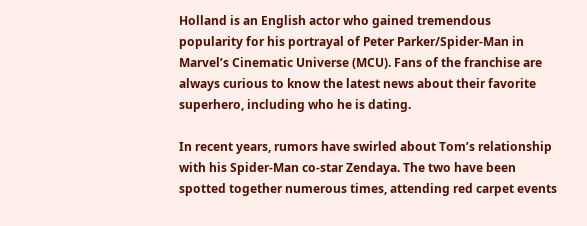Holland is an English actor who gained tremendous popularity for his portrayal of Peter Parker/Spider-Man in Marvel’s Cinematic Universe (MCU). Fans of the franchise are always curious to know the latest news about their favorite superhero, including who he is dating.

In recent years, rumors have swirled about Tom’s relationship with his Spider-Man co-star Zendaya. The two have been spotted together numerous times, attending red carpet events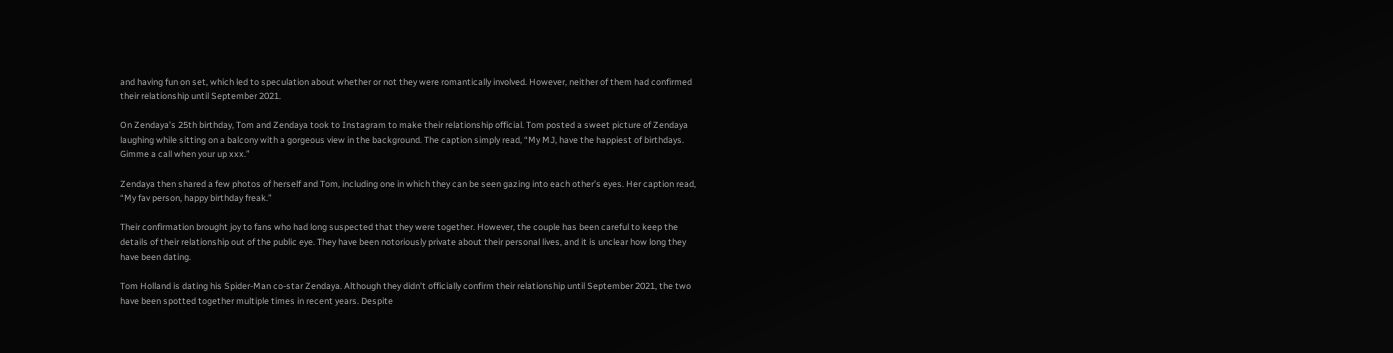and having fun on set, which led to speculation about whether or not they were romantically involved. However, neither of them had confirmed their relationship until September 2021.

On Zendaya’s 25th birthday, Tom and Zendaya took to Instagram to make their relationship official. Tom posted a sweet picture of Zendaya laughing while sitting on a balcony with a gorgeous view in the background. The caption simply read, “My MJ, have the happiest of birthdays. Gimme a call when your up xxx.”

Zendaya then shared a few photos of herself and Tom, including one in which they can be seen gazing into each other’s eyes. Her caption read, “My fav person, happy birthday freak.”

Their confirmation brought joy to fans who had long suspected that they were together. However, the couple has been careful to keep the details of their relationship out of the public eye. They have been notoriously private about their personal lives, and it is unclear how long they have been dating.

Tom Holland is dating his Spider-Man co-star Zendaya. Although they didn’t officially confirm their relationship until September 2021, the two have been spotted together multiple times in recent years. Despite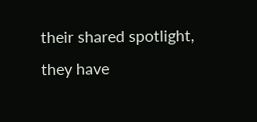their shared spotlight, they have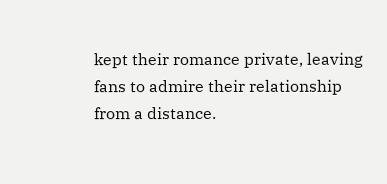kept their romance private, leaving fans to admire their relationship from a distance.